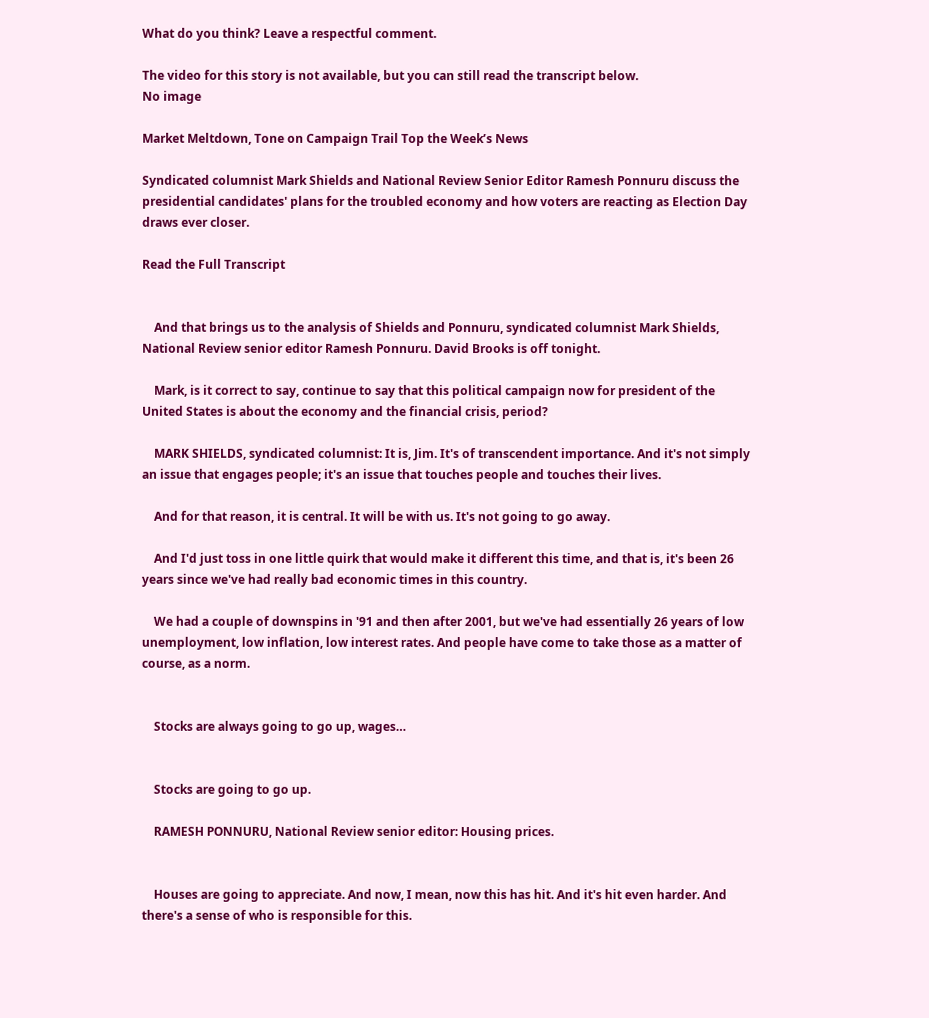What do you think? Leave a respectful comment.

The video for this story is not available, but you can still read the transcript below.
No image

Market Meltdown, Tone on Campaign Trail Top the Week’s News

Syndicated columnist Mark Shields and National Review Senior Editor Ramesh Ponnuru discuss the presidential candidates' plans for the troubled economy and how voters are reacting as Election Day draws ever closer.

Read the Full Transcript


    And that brings us to the analysis of Shields and Ponnuru, syndicated columnist Mark Shields, National Review senior editor Ramesh Ponnuru. David Brooks is off tonight.

    Mark, is it correct to say, continue to say that this political campaign now for president of the United States is about the economy and the financial crisis, period?

    MARK SHIELDS, syndicated columnist: It is, Jim. It's of transcendent importance. And it's not simply an issue that engages people; it's an issue that touches people and touches their lives.

    And for that reason, it is central. It will be with us. It's not going to go away.

    And I'd just toss in one little quirk that would make it different this time, and that is, it's been 26 years since we've had really bad economic times in this country.

    We had a couple of downspins in '91 and then after 2001, but we've had essentially 26 years of low unemployment, low inflation, low interest rates. And people have come to take those as a matter of course, as a norm.


    Stocks are always going to go up, wages…


    Stocks are going to go up.

    RAMESH PONNURU, National Review senior editor: Housing prices.


    Houses are going to appreciate. And now, I mean, now this has hit. And it's hit even harder. And there's a sense of who is responsible for this.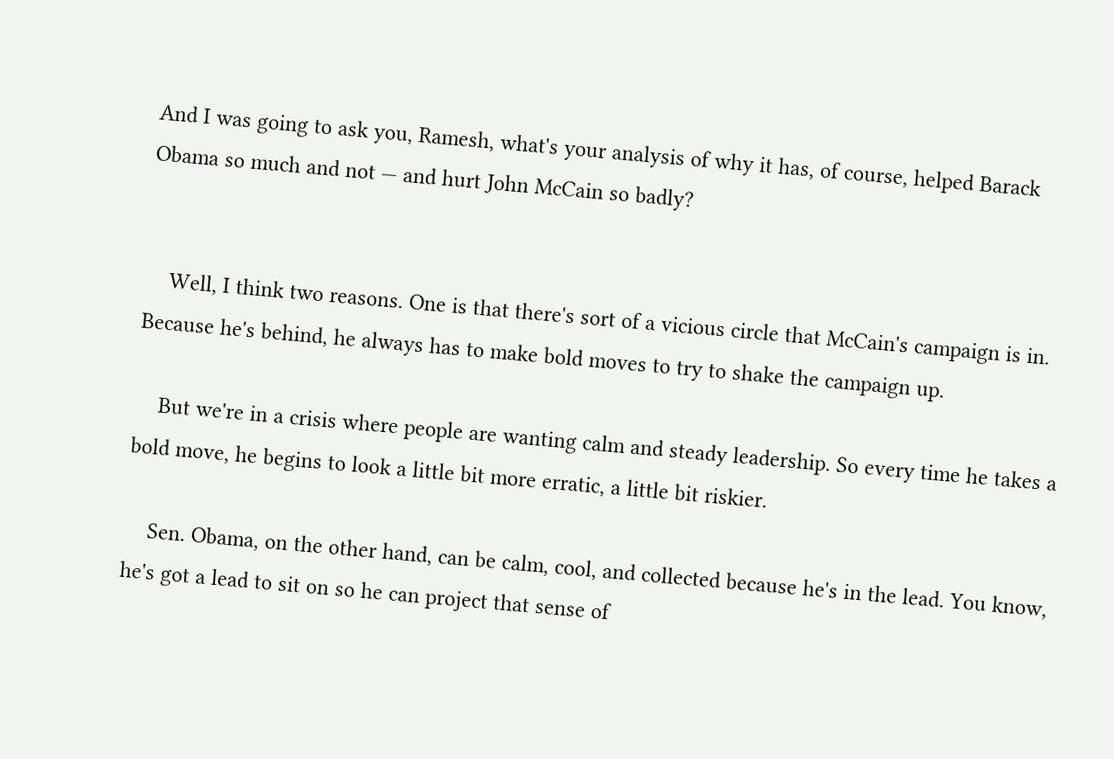And I was going to ask you, Ramesh, what's your analysis of why it has, of course, helped Barack Obama so much and not — and hurt John McCain so badly?


    Well, I think two reasons. One is that there's sort of a vicious circle that McCain's campaign is in. Because he's behind, he always has to make bold moves to try to shake the campaign up.

    But we're in a crisis where people are wanting calm and steady leadership. So every time he takes a bold move, he begins to look a little bit more erratic, a little bit riskier.

    Sen. Obama, on the other hand, can be calm, cool, and collected because he's in the lead. You know, he's got a lead to sit on so he can project that sense of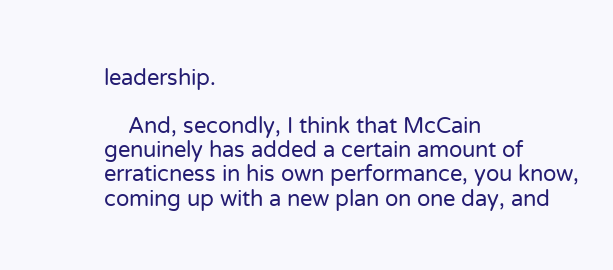leadership.

    And, secondly, I think that McCain genuinely has added a certain amount of erraticness in his own performance, you know, coming up with a new plan on one day, and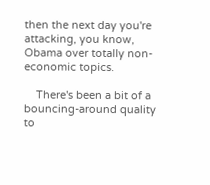then the next day you're attacking, you know, Obama over totally non-economic topics.

    There's been a bit of a bouncing-around quality to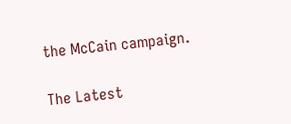the McCain campaign.

The Latest